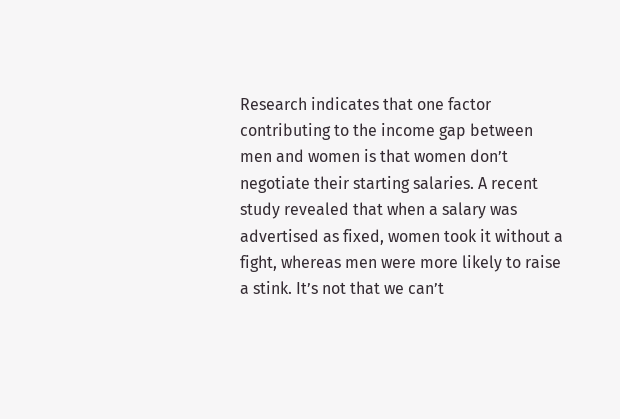Research indicates that one factor contributing to the income gap between men and women is that women don’t negotiate their starting salaries. A recent study revealed that when a salary was advertised as fixed, women took it without a fight, whereas men were more likely to raise a stink. It’s not that we can’t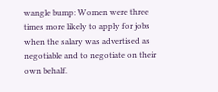wangle bump: Women were three times more likely to apply for jobs when the salary was advertised as negotiable and to negotiate on their own behalf.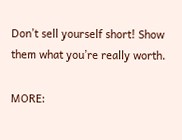Don’t sell yourself short! Show them what you’re really worth.

MORE: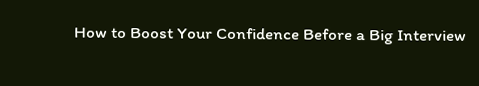How to Boost Your Confidence Before a Big Interview